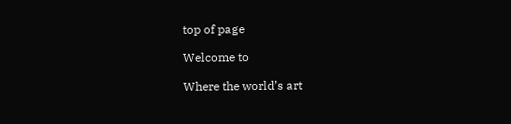top of page

Welcome to

Where the world’s art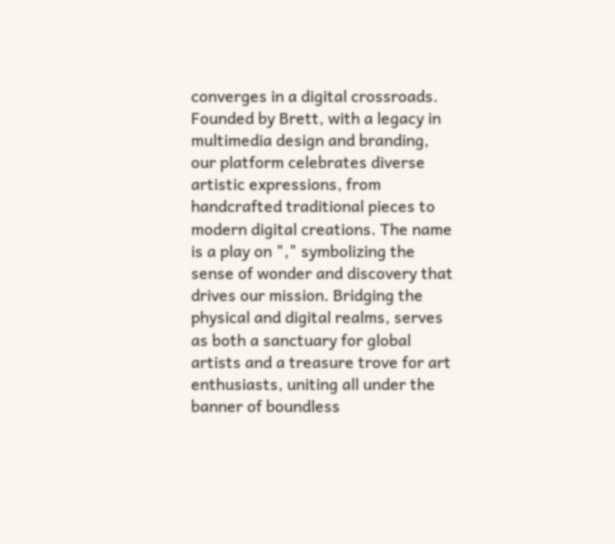converges in a digital crossroads. Founded by Brett, with a legacy in multimedia design and branding, our platform celebrates diverse artistic expressions, from handcrafted traditional pieces to modern digital creations. The name is a play on "," symbolizing the sense of wonder and discovery that drives our mission. Bridging the physical and digital realms, serves as both a sanctuary for global artists and a treasure trove for art enthusiasts, uniting all under the banner of boundless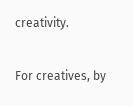creativity.

For creatives, by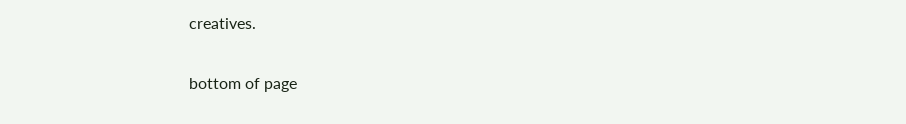creatives.

bottom of page